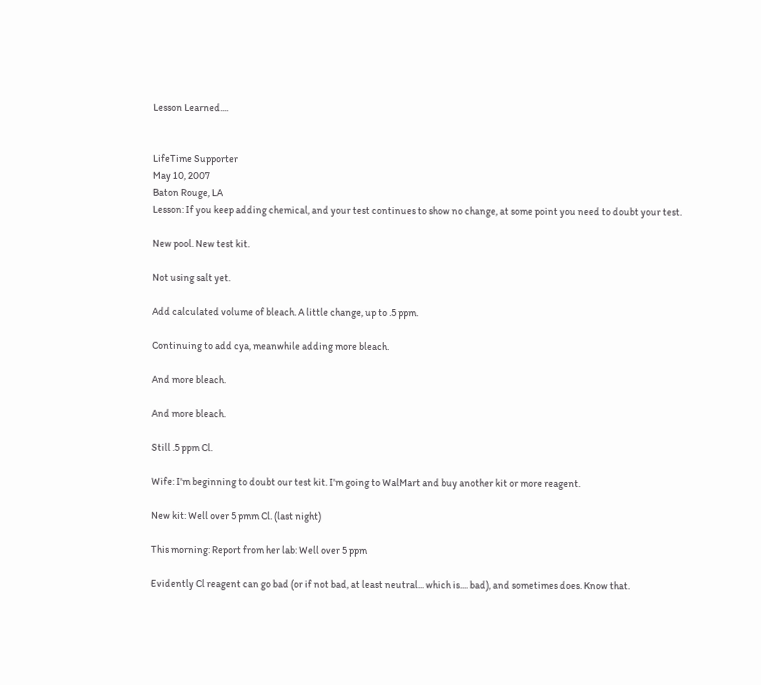Lesson Learned....


LifeTime Supporter
May 10, 2007
Baton Rouge, LA
Lesson: If you keep adding chemical, and your test continues to show no change, at some point you need to doubt your test.

New pool. New test kit.

Not using salt yet.

Add calculated volume of bleach. A little change, up to .5 ppm.

Continuing to add cya, meanwhile adding more bleach.

And more bleach.

And more bleach.

Still .5 ppm Cl.

Wife: I'm beginning to doubt our test kit. I'm going to WalMart and buy another kit or more reagent.

New kit: Well over 5 pmm Cl. (last night)

This morning: Report from her lab: Well over 5 ppm

Evidently Cl reagent can go bad (or if not bad, at least neutral... which is.... bad), and sometimes does. Know that.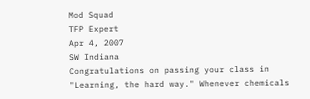Mod Squad
TFP Expert
Apr 4, 2007
SW Indiana
Congratulations on passing your class in "Learning, the hard way." Whenever chemicals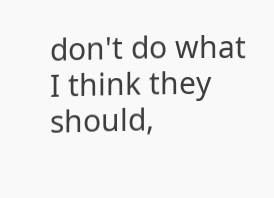don't do what I think they should,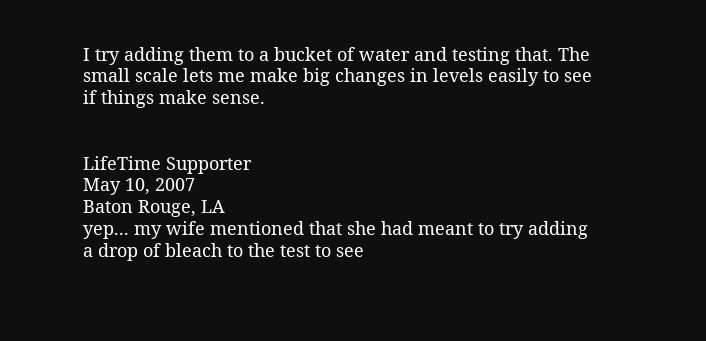I try adding them to a bucket of water and testing that. The small scale lets me make big changes in levels easily to see if things make sense.


LifeTime Supporter
May 10, 2007
Baton Rouge, LA
yep... my wife mentioned that she had meant to try adding a drop of bleach to the test to see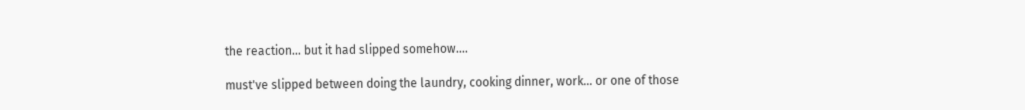the reaction... but it had slipped somehow....

must've slipped between doing the laundry, cooking dinner, work... or one of those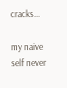cracks...

my naive self never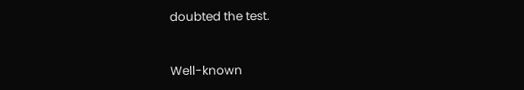doubted the test.


Well-known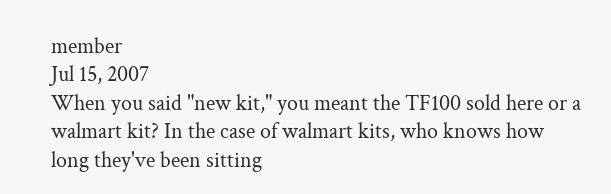member
Jul 15, 2007
When you said "new kit," you meant the TF100 sold here or a walmart kit? In the case of walmart kits, who knows how long they've been sitting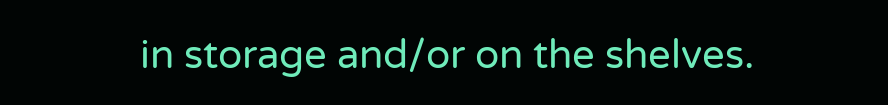in storage and/or on the shelves.